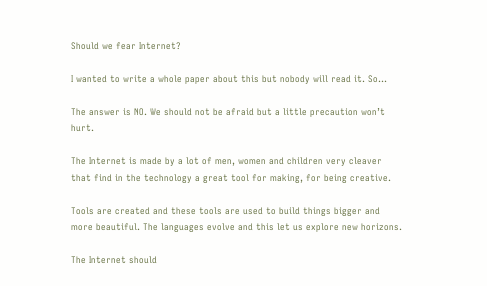Should we fear Internet?

I wanted to write a whole paper about this but nobody will read it. So…

The answer is NO. We should not be afraid but a little precaution won’t hurt.

The Internet is made by a lot of men, women and children very cleaver that find in the technology a great tool for making, for being creative.

Tools are created and these tools are used to build things bigger and more beautiful. The languages evolve and this let us explore new horizons.

The Internet should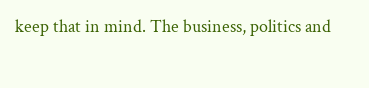keep that in mind. The business, politics and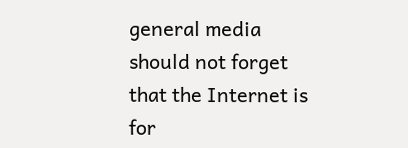general media should not forget that the Internet is for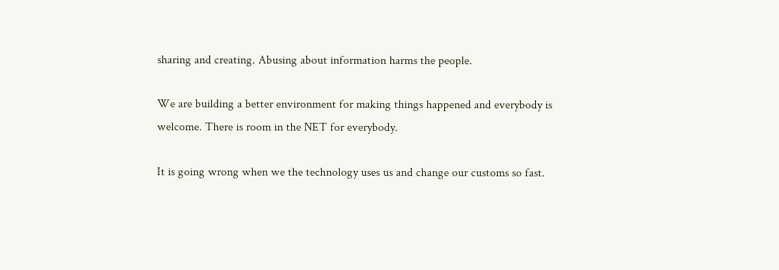sharing and creating. Abusing about information harms the people.

We are building a better environment for making things happened and everybody is welcome. There is room in the NET for everybody.

It is going wrong when we the technology uses us and change our customs so fast.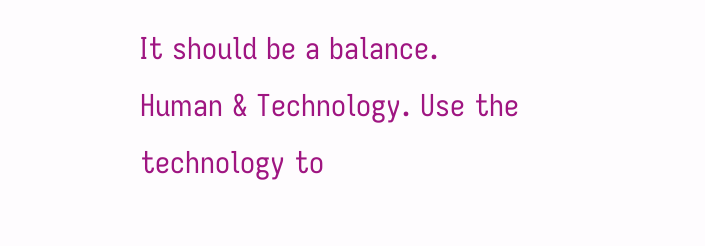It should be a balance. Human & Technology. Use the technology to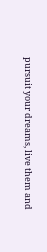pursuit your dreams, live them and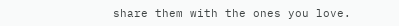share them with the ones you love.